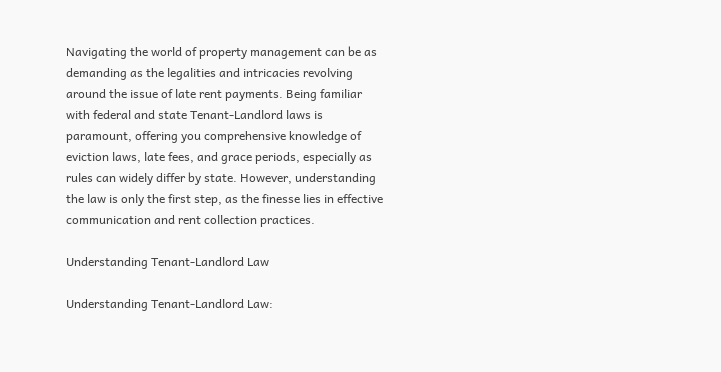Navigating the world of property management can be as demanding as the legalities and intricacies revolving around the issue of late rent payments. Being familiar with federal and state Tenant-Landlord laws is paramount, offering you comprehensive knowledge of eviction laws, late fees, and grace periods, especially as rules can widely differ by state. However, understanding the law is only the first step, as the finesse lies in effective communication and rent collection practices.

Understanding Tenant-Landlord Law

Understanding Tenant-Landlord Law: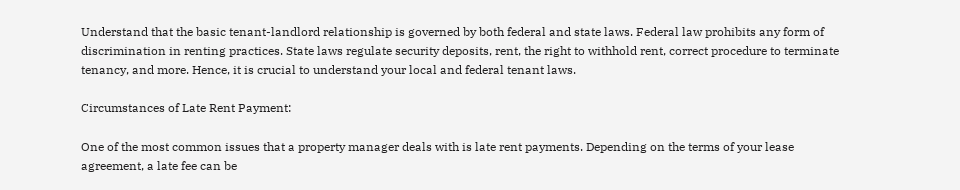Understand that the basic tenant-landlord relationship is governed by both federal and state laws. Federal law prohibits any form of discrimination in renting practices. State laws regulate security deposits, rent, the right to withhold rent, correct procedure to terminate tenancy, and more. Hence, it is crucial to understand your local and federal tenant laws.

Circumstances of Late Rent Payment:

One of the most common issues that a property manager deals with is late rent payments. Depending on the terms of your lease agreement, a late fee can be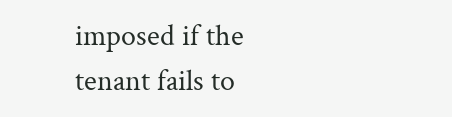imposed if the tenant fails to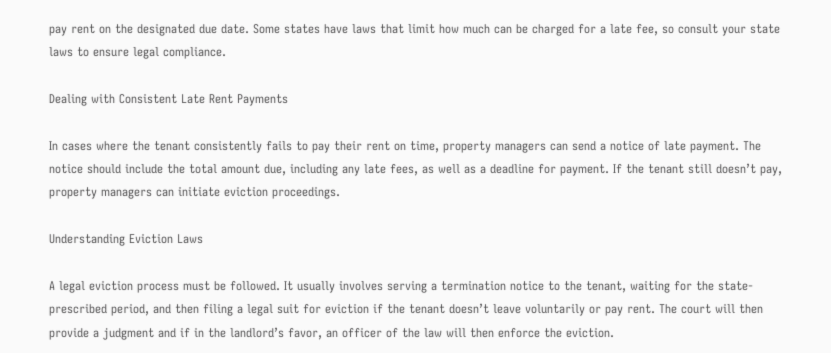pay rent on the designated due date. Some states have laws that limit how much can be charged for a late fee, so consult your state laws to ensure legal compliance.

Dealing with Consistent Late Rent Payments

In cases where the tenant consistently fails to pay their rent on time, property managers can send a notice of late payment. The notice should include the total amount due, including any late fees, as well as a deadline for payment. If the tenant still doesn’t pay, property managers can initiate eviction proceedings.

Understanding Eviction Laws

A legal eviction process must be followed. It usually involves serving a termination notice to the tenant, waiting for the state-prescribed period, and then filing a legal suit for eviction if the tenant doesn’t leave voluntarily or pay rent. The court will then provide a judgment and if in the landlord’s favor, an officer of the law will then enforce the eviction.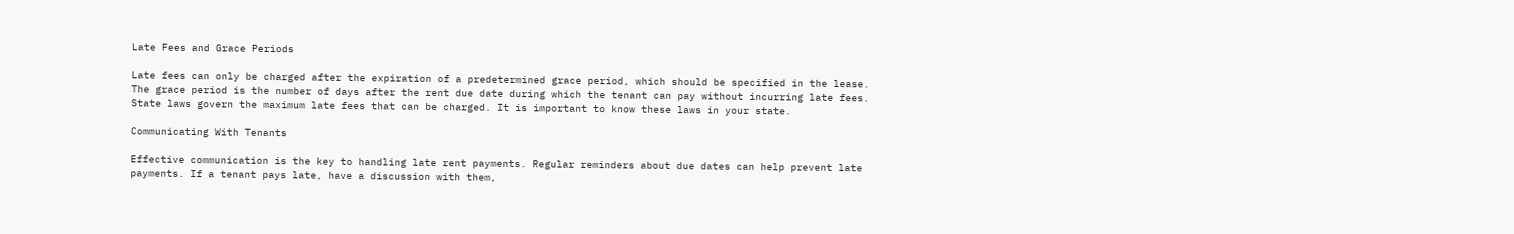Late Fees and Grace Periods

Late fees can only be charged after the expiration of a predetermined grace period, which should be specified in the lease. The grace period is the number of days after the rent due date during which the tenant can pay without incurring late fees. State laws govern the maximum late fees that can be charged. It is important to know these laws in your state.

Communicating With Tenants

Effective communication is the key to handling late rent payments. Regular reminders about due dates can help prevent late payments. If a tenant pays late, have a discussion with them,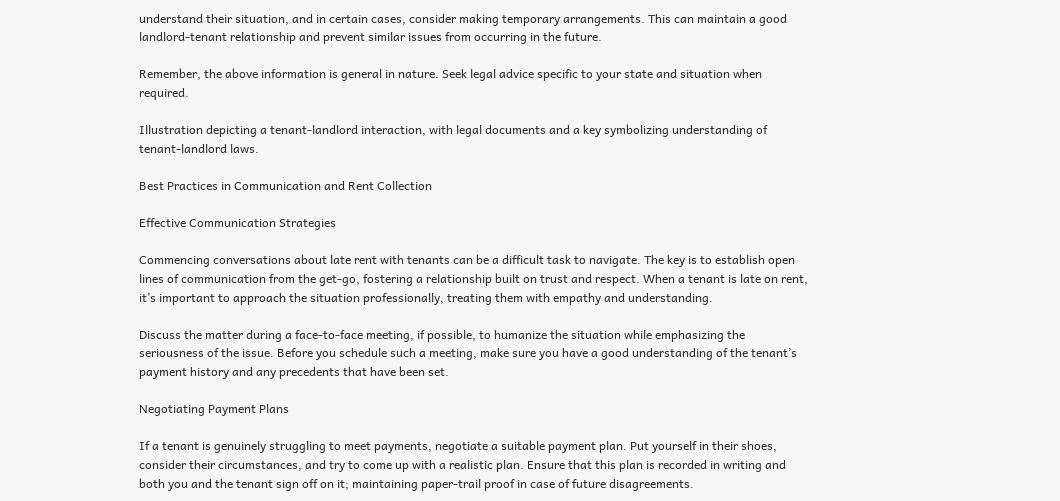understand their situation, and in certain cases, consider making temporary arrangements. This can maintain a good landlord-tenant relationship and prevent similar issues from occurring in the future.

Remember, the above information is general in nature. Seek legal advice specific to your state and situation when required.

Illustration depicting a tenant-landlord interaction, with legal documents and a key symbolizing understanding of tenant-landlord laws.

Best Practices in Communication and Rent Collection

Effective Communication Strategies

Commencing conversations about late rent with tenants can be a difficult task to navigate. The key is to establish open lines of communication from the get-go, fostering a relationship built on trust and respect. When a tenant is late on rent, it’s important to approach the situation professionally, treating them with empathy and understanding.

Discuss the matter during a face-to-face meeting, if possible, to humanize the situation while emphasizing the seriousness of the issue. Before you schedule such a meeting, make sure you have a good understanding of the tenant’s payment history and any precedents that have been set.

Negotiating Payment Plans

If a tenant is genuinely struggling to meet payments, negotiate a suitable payment plan. Put yourself in their shoes, consider their circumstances, and try to come up with a realistic plan. Ensure that this plan is recorded in writing and both you and the tenant sign off on it; maintaining paper-trail proof in case of future disagreements.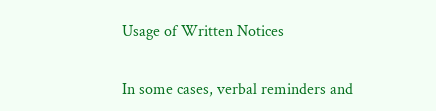Usage of Written Notices

In some cases, verbal reminders and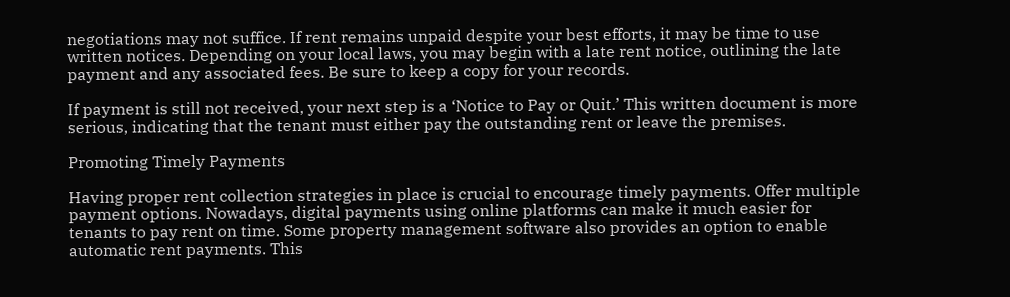negotiations may not suffice. If rent remains unpaid despite your best efforts, it may be time to use written notices. Depending on your local laws, you may begin with a late rent notice, outlining the late payment and any associated fees. Be sure to keep a copy for your records.

If payment is still not received, your next step is a ‘Notice to Pay or Quit.’ This written document is more serious, indicating that the tenant must either pay the outstanding rent or leave the premises.

Promoting Timely Payments

Having proper rent collection strategies in place is crucial to encourage timely payments. Offer multiple payment options. Nowadays, digital payments using online platforms can make it much easier for tenants to pay rent on time. Some property management software also provides an option to enable automatic rent payments. This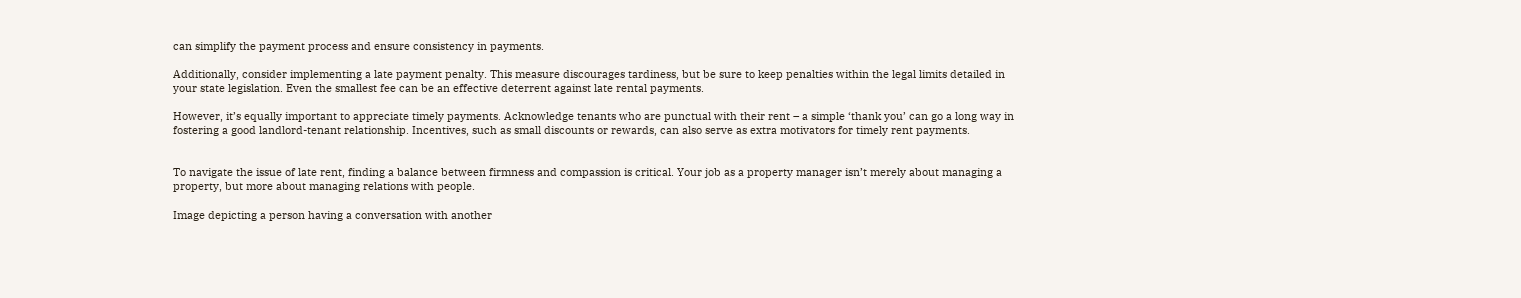can simplify the payment process and ensure consistency in payments.

Additionally, consider implementing a late payment penalty. This measure discourages tardiness, but be sure to keep penalties within the legal limits detailed in your state legislation. Even the smallest fee can be an effective deterrent against late rental payments.

However, it’s equally important to appreciate timely payments. Acknowledge tenants who are punctual with their rent – a simple ‘thank you’ can go a long way in fostering a good landlord-tenant relationship. Incentives, such as small discounts or rewards, can also serve as extra motivators for timely rent payments.


To navigate the issue of late rent, finding a balance between firmness and compassion is critical. Your job as a property manager isn’t merely about managing a property, but more about managing relations with people.

Image depicting a person having a conversation with another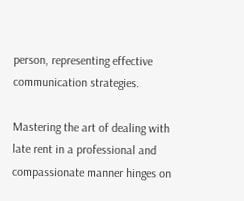person, representing effective communication strategies.

Mastering the art of dealing with late rent in a professional and compassionate manner hinges on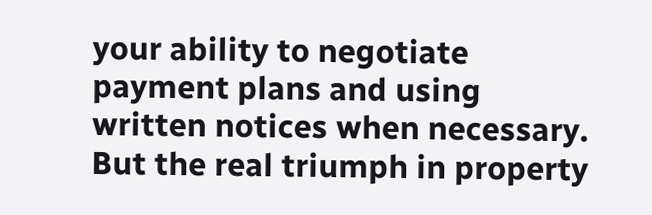your ability to negotiate payment plans and using written notices when necessary. But the real triumph in property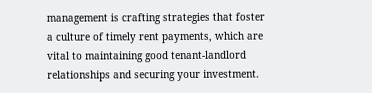management is crafting strategies that foster a culture of timely rent payments, which are vital to maintaining good tenant-landlord relationships and securing your investment.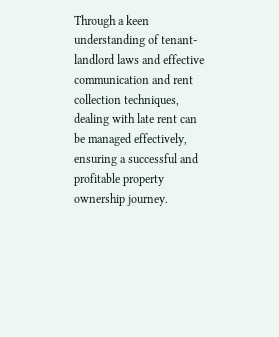Through a keen understanding of tenant-landlord laws and effective communication and rent collection techniques, dealing with late rent can be managed effectively, ensuring a successful and profitable property ownership journey.